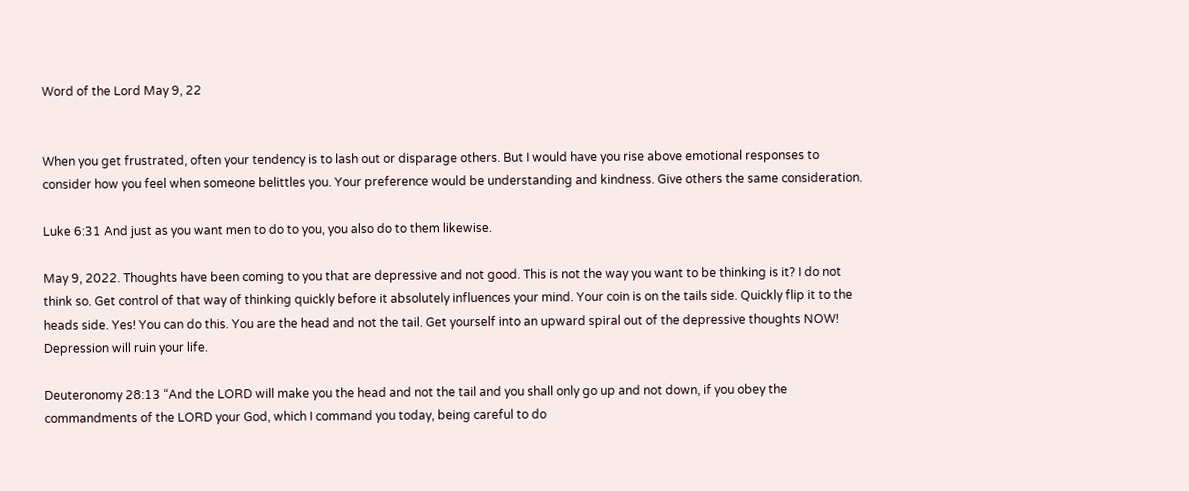Word of the Lord May 9, 22


When you get frustrated, often your tendency is to lash out or disparage others. But I would have you rise above emotional responses to consider how you feel when someone belittles you. Your preference would be understanding and kindness. Give others the same consideration.

Luke 6:31 And just as you want men to do to you, you also do to them likewise.

May 9, 2022. Thoughts have been coming to you that are depressive and not good. This is not the way you want to be thinking is it? I do not think so. Get control of that way of thinking quickly before it absolutely influences your mind. Your coin is on the tails side. Quickly flip it to the heads side. Yes! You can do this. You are the head and not the tail. Get yourself into an upward spiral out of the depressive thoughts NOW! Depression will ruin your life.

Deuteronomy 28:13 “And the LORD will make you the head and not the tail and you shall only go up and not down, if you obey the commandments of the LORD your God, which I command you today, being careful to do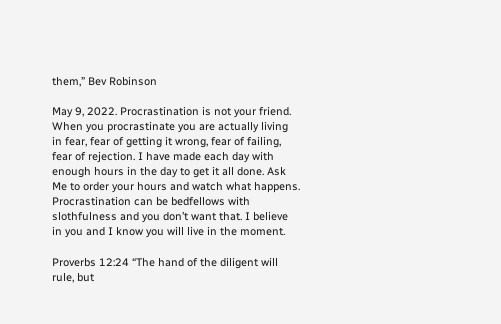them,” Bev Robinson

May 9, 2022. Procrastination is not your friend. When you procrastinate you are actually living in fear, fear of getting it wrong, fear of failing, fear of rejection. I have made each day with enough hours in the day to get it all done. Ask Me to order your hours and watch what happens. Procrastination can be bedfellows with slothfulness and you don’t want that. I believe in you and I know you will live in the moment.

Proverbs 12:24 “The hand of the diligent will rule, but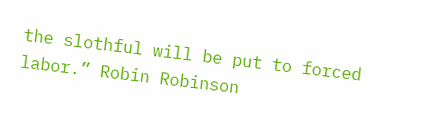the slothful will be put to forced labor.” Robin Robinson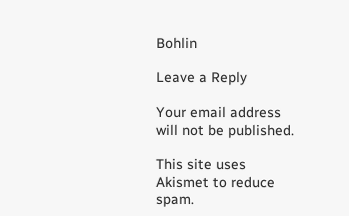Bohlin

Leave a Reply

Your email address will not be published.

This site uses Akismet to reduce spam.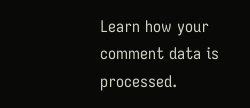Learn how your comment data is processed.